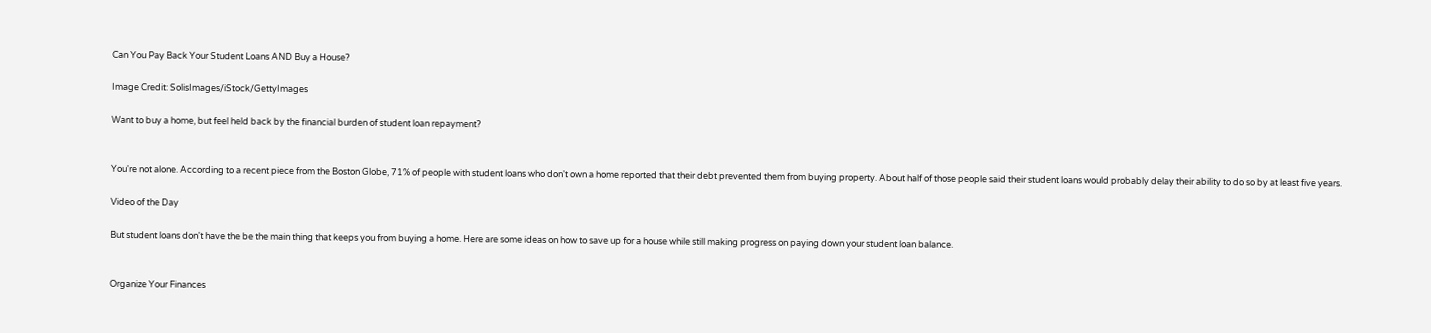Can You Pay Back Your Student Loans AND Buy a House?

Image Credit: SolisImages/iStock/GettyImages

Want to buy a home, but feel held back by the financial burden of student loan repayment?


You're not alone. According to a recent piece from the Boston Globe, 71% of people with student loans who don't own a home reported that their debt prevented them from buying property. About half of those people said their student loans would probably delay their ability to do so by at least five years.

Video of the Day

But student loans don't have the be the main thing that keeps you from buying a home. Here are some ideas on how to save up for a house while still making progress on paying down your student loan balance.


Organize Your Finances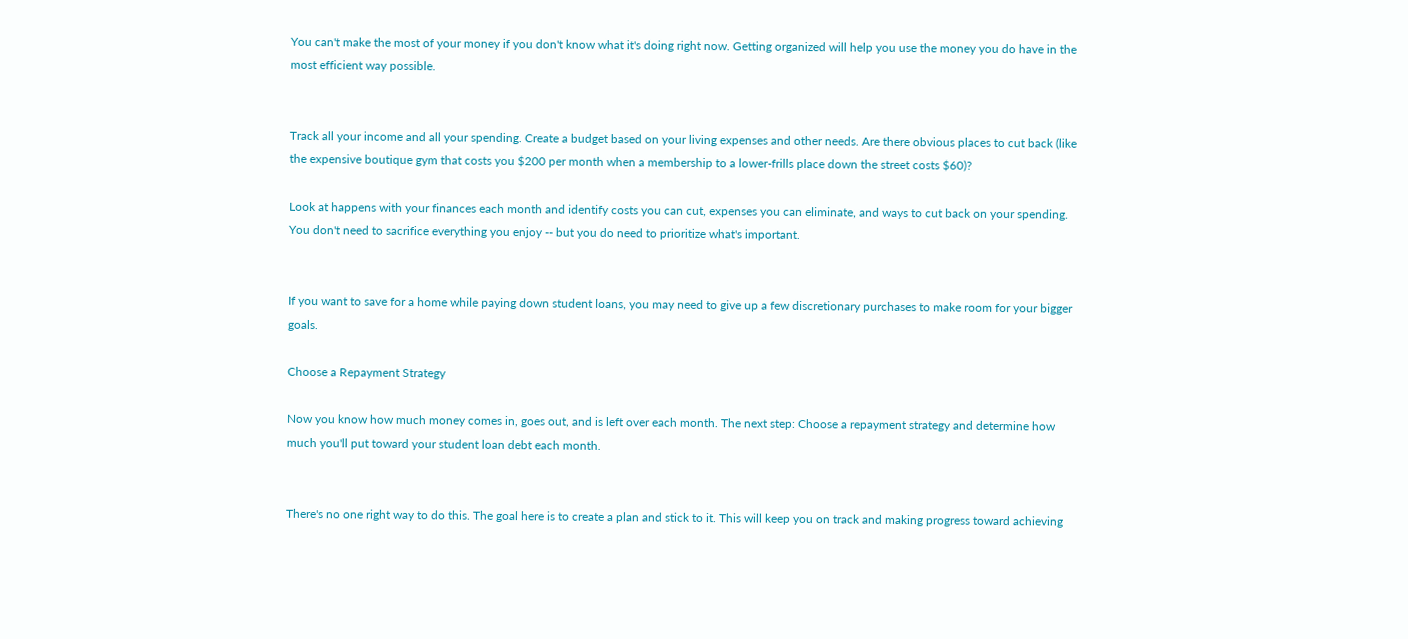You can't make the most of your money if you don't know what it's doing right now. Getting organized will help you use the money you do have in the most efficient way possible.


Track all your income and all your spending. Create a budget based on your living expenses and other needs. Are there obvious places to cut back (like the expensive boutique gym that costs you $200 per month when a membership to a lower-frills place down the street costs $60)?

Look at happens with your finances each month and identify costs you can cut, expenses you can eliminate, and ways to cut back on your spending. You don't need to sacrifice everything you enjoy -- but you do need to prioritize what's important.


If you want to save for a home while paying down student loans, you may need to give up a few discretionary purchases to make room for your bigger goals.

Choose a Repayment Strategy

Now you know how much money comes in, goes out, and is left over each month. The next step: Choose a repayment strategy and determine how much you'll put toward your student loan debt each month.


There's no one right way to do this. The goal here is to create a plan and stick to it. This will keep you on track and making progress toward achieving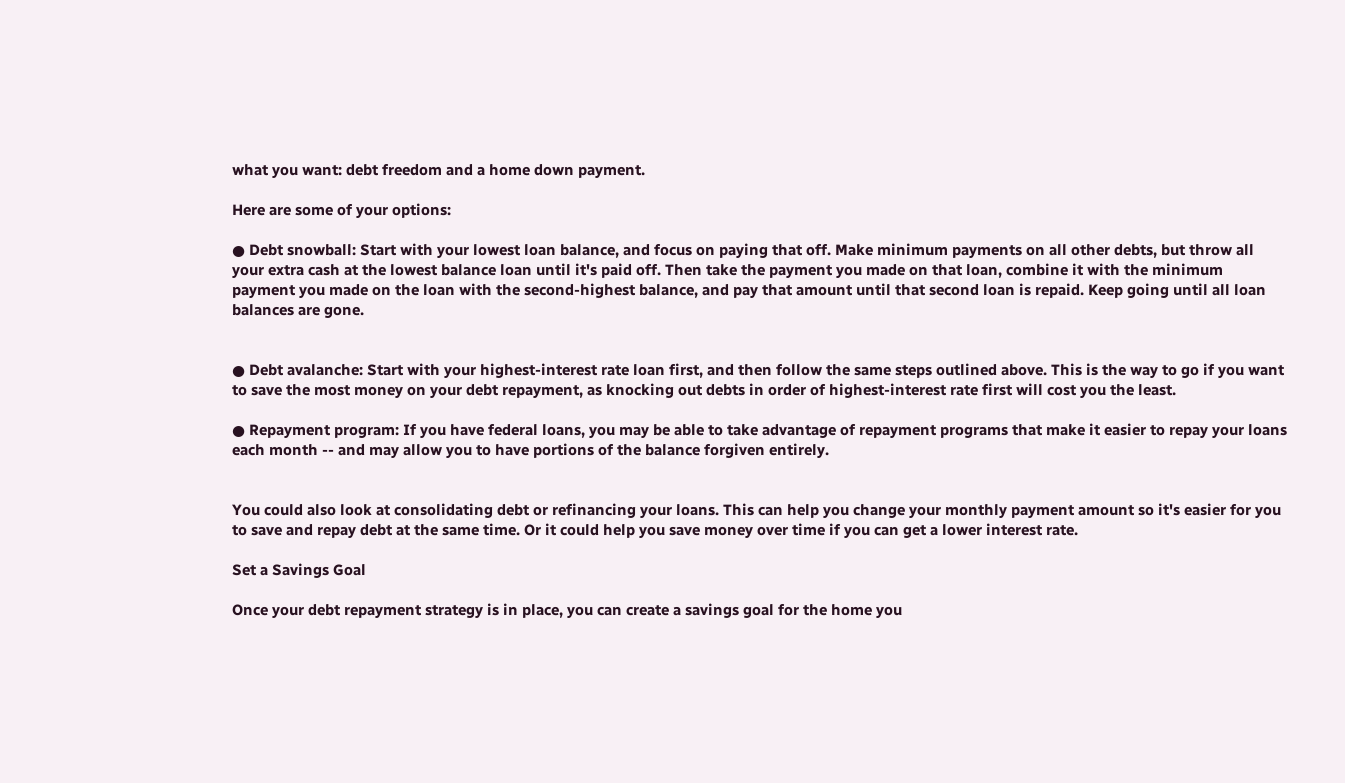what you want: debt freedom and a home down payment.

Here are some of your options:

● Debt snowball: Start with your lowest loan balance, and focus on paying that off. Make minimum payments on all other debts, but throw all your extra cash at the lowest balance loan until it's paid off. Then take the payment you made on that loan, combine it with the minimum payment you made on the loan with the second-highest balance, and pay that amount until that second loan is repaid. Keep going until all loan balances are gone.


● Debt avalanche: Start with your highest-interest rate loan first, and then follow the same steps outlined above. This is the way to go if you want to save the most money on your debt repayment, as knocking out debts in order of highest-interest rate first will cost you the least.

● Repayment program: If you have federal loans, you may be able to take advantage of repayment programs that make it easier to repay your loans each month -- and may allow you to have portions of the balance forgiven entirely.


You could also look at consolidating debt or refinancing your loans. This can help you change your monthly payment amount so it's easier for you to save and repay debt at the same time. Or it could help you save money over time if you can get a lower interest rate.

Set a Savings Goal

Once your debt repayment strategy is in place, you can create a savings goal for the home you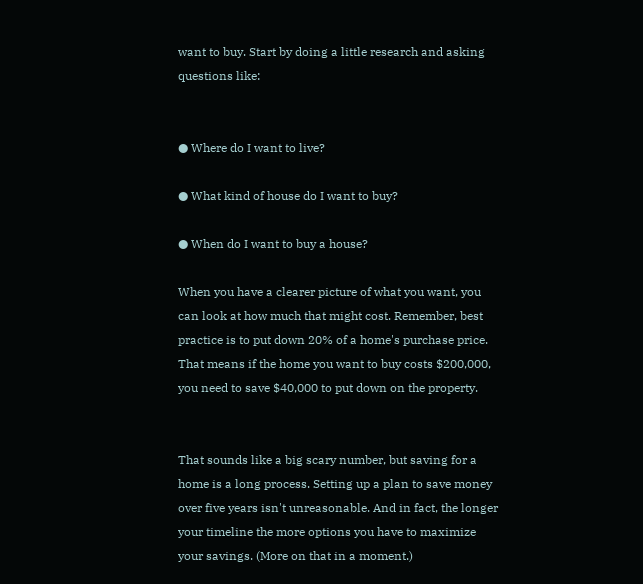want to buy. Start by doing a little research and asking questions like:


● Where do I want to live?

● What kind of house do I want to buy?

● When do I want to buy a house?

When you have a clearer picture of what you want, you can look at how much that might cost. Remember, best practice is to put down 20% of a home's purchase price. That means if the home you want to buy costs $200,000, you need to save $40,000 to put down on the property.


That sounds like a big scary number, but saving for a home is a long process. Setting up a plan to save money over five years isn't unreasonable. And in fact, the longer your timeline the more options you have to maximize your savings. (More on that in a moment.)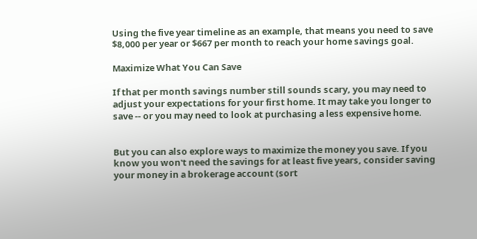Using the five year timeline as an example, that means you need to save $8,000 per year or $667 per month to reach your home savings goal.

Maximize What You Can Save

If that per month savings number still sounds scary, you may need to adjust your expectations for your first home. It may take you longer to save -- or you may need to look at purchasing a less expensive home.


But you can also explore ways to maximize the money you save. If you know you won't need the savings for at least five years, consider saving your money in a brokerage account (sort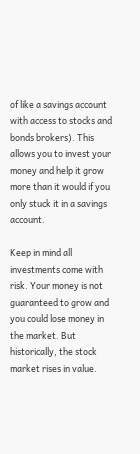of like a savings account with access to stocks and bonds brokers). This allows you to invest your money and help it grow more than it would if you only stuck it in a savings account.

Keep in mind all investments come with risk. Your money is not guaranteed to grow and you could lose money in the market. But historically, the stock market rises in value.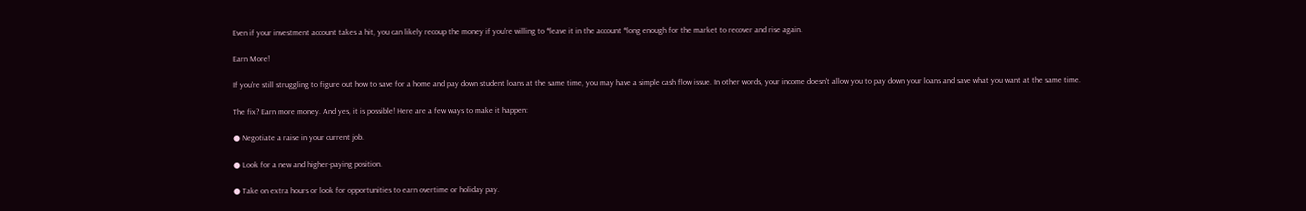Even if your investment account takes a hit, you can likely recoup the money if you're willing to *leave it in the account *long enough for the market to recover and rise again.

Earn More!

If you're still struggling to figure out how to save for a home and pay down student loans at the same time, you may have a simple cash flow issue. In other words, your income doesn't allow you to pay down your loans and save what you want at the same time.

The fix? Earn more money. And yes, it is possible! Here are a few ways to make it happen:

● Negotiate a raise in your current job.

● Look for a new and higher-paying position.

● Take on extra hours or look for opportunities to earn overtime or holiday pay.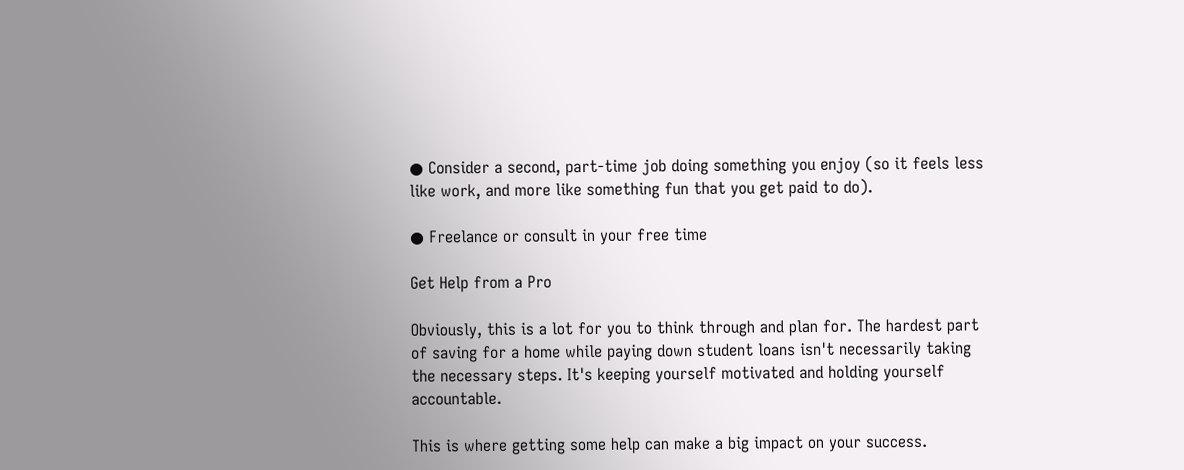● Consider a second, part-time job doing something you enjoy (so it feels less like work, and more like something fun that you get paid to do).

● Freelance or consult in your free time

Get Help from a Pro

Obviously, this is a lot for you to think through and plan for. The hardest part of saving for a home while paying down student loans isn't necessarily taking the necessary steps. It's keeping yourself motivated and holding yourself accountable.

This is where getting some help can make a big impact on your success.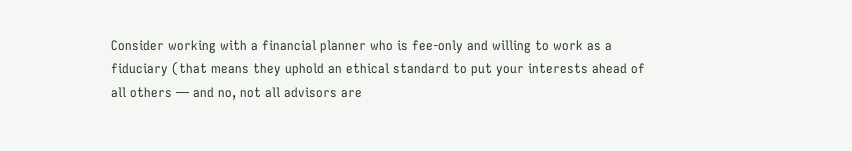Consider working with a financial planner who is fee-only and willing to work as a fiduciary (that means they uphold an ethical standard to put your interests ahead of all others — and no, not all advisors are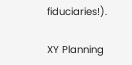fiduciaries!).

XY Planning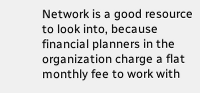Network is a good resource to look into, because financial planners in the organization charge a flat monthly fee to work with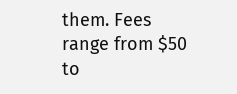them. Fees range from $50 to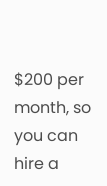$200 per month, so you can hire a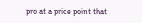pro at a price point that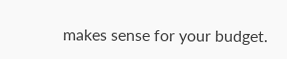makes sense for your budget.